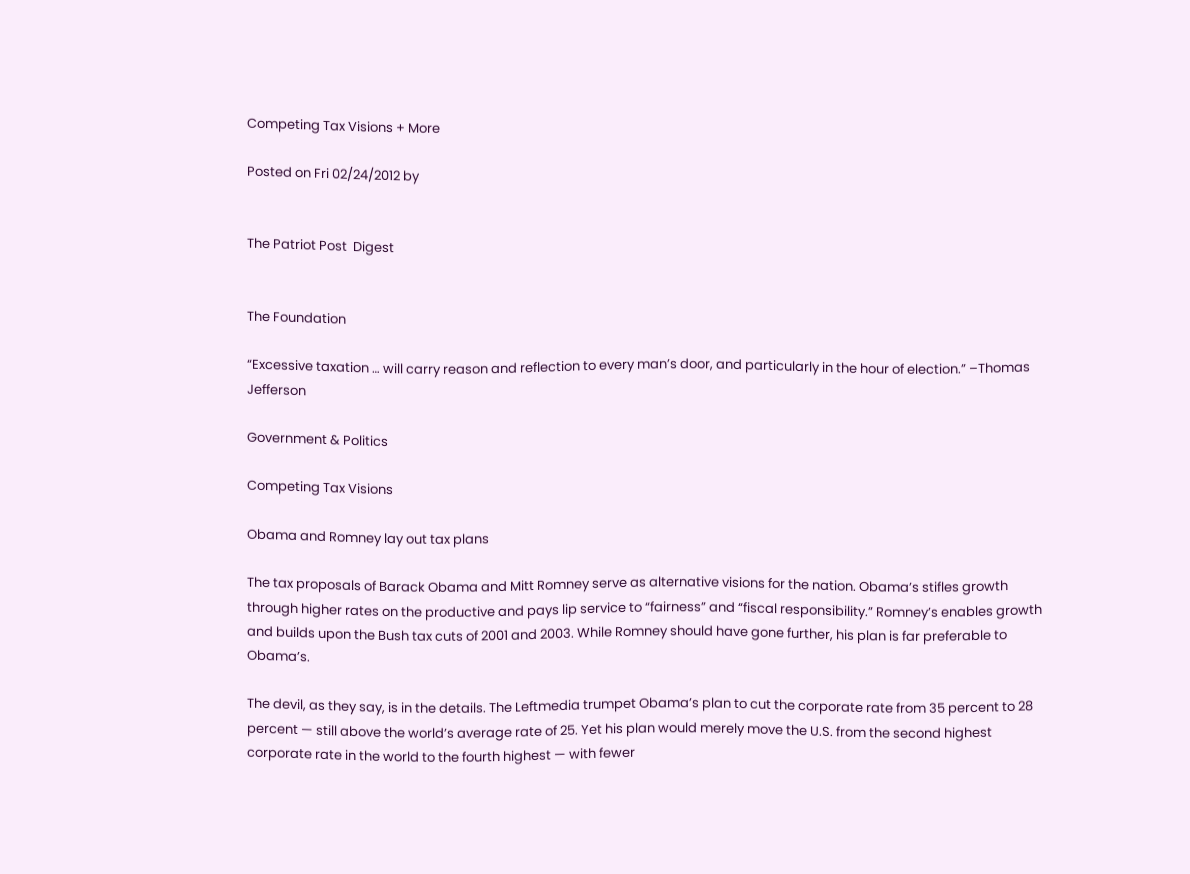Competing Tax Visions + More

Posted on Fri 02/24/2012 by


The Patriot Post  Digest


The Foundation

“Excessive taxation … will carry reason and reflection to every man’s door, and particularly in the hour of election.” –Thomas Jefferson

Government & Politics

Competing Tax Visions

Obama and Romney lay out tax plans

The tax proposals of Barack Obama and Mitt Romney serve as alternative visions for the nation. Obama’s stifles growth through higher rates on the productive and pays lip service to “fairness” and “fiscal responsibility.” Romney’s enables growth and builds upon the Bush tax cuts of 2001 and 2003. While Romney should have gone further, his plan is far preferable to Obama’s.

The devil, as they say, is in the details. The Leftmedia trumpet Obama’s plan to cut the corporate rate from 35 percent to 28 percent — still above the world’s average rate of 25. Yet his plan would merely move the U.S. from the second highest corporate rate in the world to the fourth highest — with fewer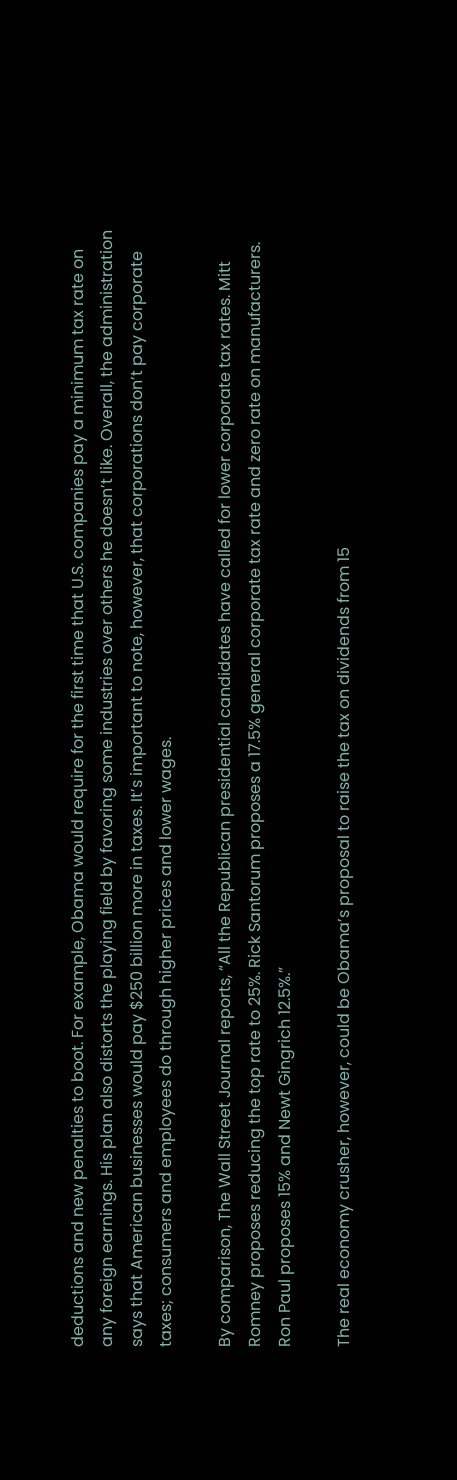deductions and new penalties to boot. For example, Obama would require for the first time that U.S. companies pay a minimum tax rate on any foreign earnings. His plan also distorts the playing field by favoring some industries over others he doesn’t like. Overall, the administration says that American businesses would pay $250 billion more in taxes. It’s important to note, however, that corporations don’t pay corporate taxes; consumers and employees do through higher prices and lower wages.

By comparison, The Wall Street Journal reports, “All the Republican presidential candidates have called for lower corporate tax rates. Mitt Romney proposes reducing the top rate to 25%. Rick Santorum proposes a 17.5% general corporate tax rate and zero rate on manufacturers. Ron Paul proposes 15% and Newt Gingrich 12.5%.”

The real economy crusher, however, could be Obama’s proposal to raise the tax on dividends from 15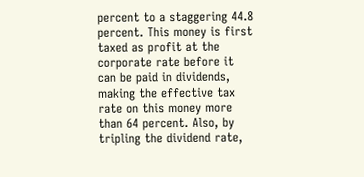percent to a staggering 44.8 percent. This money is first taxed as profit at the corporate rate before it can be paid in dividends, making the effective tax rate on this money more than 64 percent. Also, by tripling the dividend rate,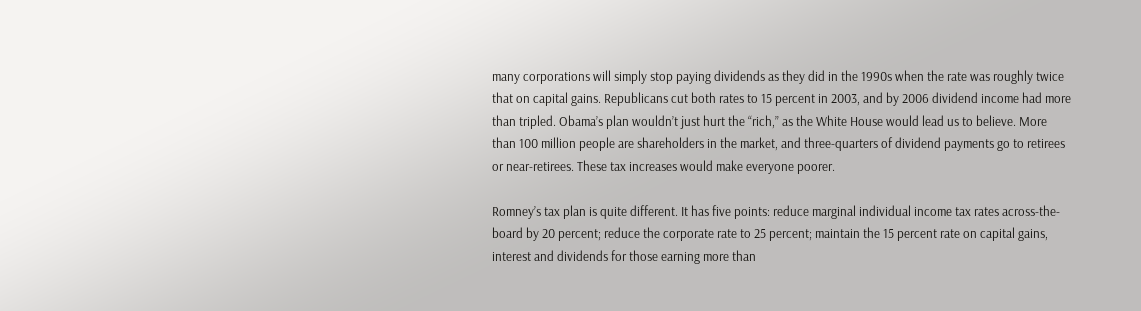many corporations will simply stop paying dividends as they did in the 1990s when the rate was roughly twice that on capital gains. Republicans cut both rates to 15 percent in 2003, and by 2006 dividend income had more than tripled. Obama’s plan wouldn’t just hurt the “rich,” as the White House would lead us to believe. More than 100 million people are shareholders in the market, and three-quarters of dividend payments go to retirees or near-retirees. These tax increases would make everyone poorer.

Romney’s tax plan is quite different. It has five points: reduce marginal individual income tax rates across-the-board by 20 percent; reduce the corporate rate to 25 percent; maintain the 15 percent rate on capital gains, interest and dividends for those earning more than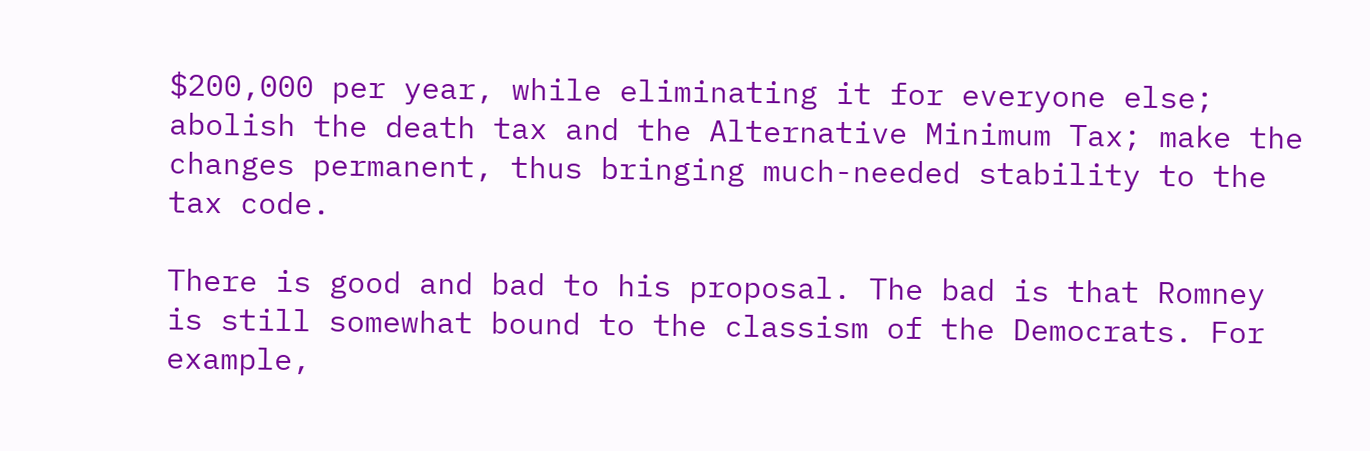$200,000 per year, while eliminating it for everyone else; abolish the death tax and the Alternative Minimum Tax; make the changes permanent, thus bringing much-needed stability to the tax code.

There is good and bad to his proposal. The bad is that Romney is still somewhat bound to the classism of the Democrats. For example,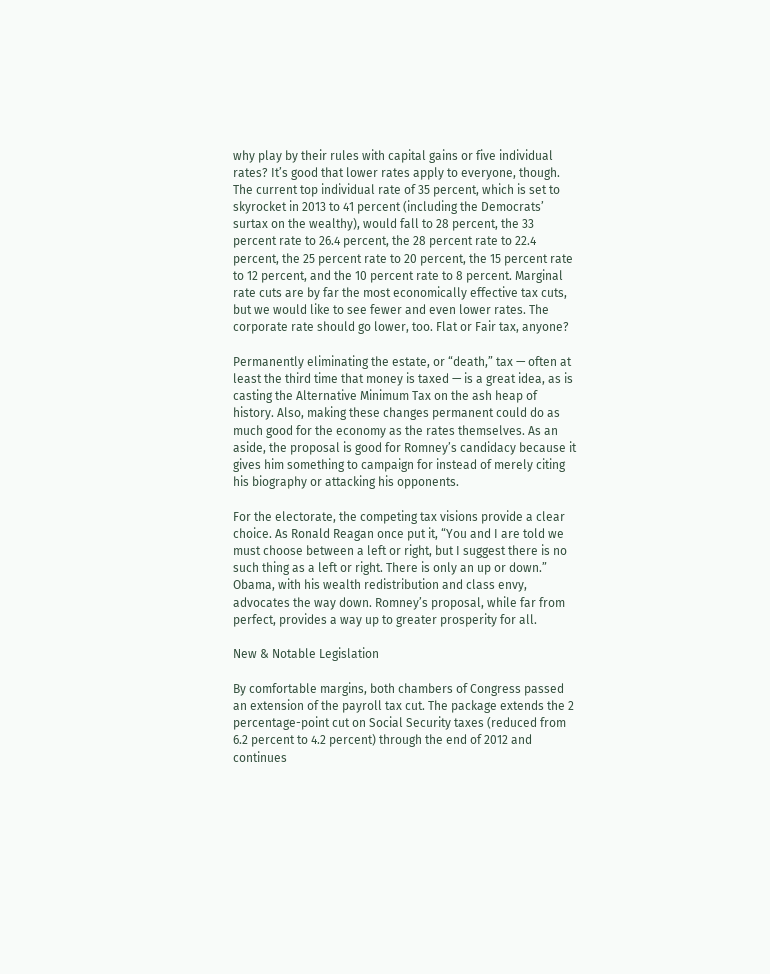why play by their rules with capital gains or five individual rates? It’s good that lower rates apply to everyone, though. The current top individual rate of 35 percent, which is set to skyrocket in 2013 to 41 percent (including the Democrats’ surtax on the wealthy), would fall to 28 percent, the 33 percent rate to 26.4 percent, the 28 percent rate to 22.4 percent, the 25 percent rate to 20 percent, the 15 percent rate to 12 percent, and the 10 percent rate to 8 percent. Marginal rate cuts are by far the most economically effective tax cuts, but we would like to see fewer and even lower rates. The corporate rate should go lower, too. Flat or Fair tax, anyone?

Permanently eliminating the estate, or “death,” tax — often at least the third time that money is taxed — is a great idea, as is casting the Alternative Minimum Tax on the ash heap of history. Also, making these changes permanent could do as much good for the economy as the rates themselves. As an aside, the proposal is good for Romney’s candidacy because it gives him something to campaign for instead of merely citing his biography or attacking his opponents.

For the electorate, the competing tax visions provide a clear choice. As Ronald Reagan once put it, “You and I are told we must choose between a left or right, but I suggest there is no such thing as a left or right. There is only an up or down.” Obama, with his wealth redistribution and class envy, advocates the way down. Romney’s proposal, while far from perfect, provides a way up to greater prosperity for all.

New & Notable Legislation

By comfortable margins, both chambers of Congress passed an extension of the payroll tax cut. The package extends the 2 percentage-point cut on Social Security taxes (reduced from 6.2 percent to 4.2 percent) through the end of 2012 and continues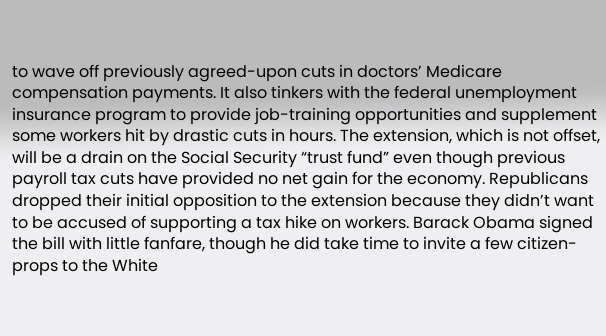to wave off previously agreed-upon cuts in doctors’ Medicare compensation payments. It also tinkers with the federal unemployment insurance program to provide job-training opportunities and supplement some workers hit by drastic cuts in hours. The extension, which is not offset, will be a drain on the Social Security “trust fund” even though previous payroll tax cuts have provided no net gain for the economy. Republicans dropped their initial opposition to the extension because they didn’t want to be accused of supporting a tax hike on workers. Barack Obama signed the bill with little fanfare, though he did take time to invite a few citizen-props to the White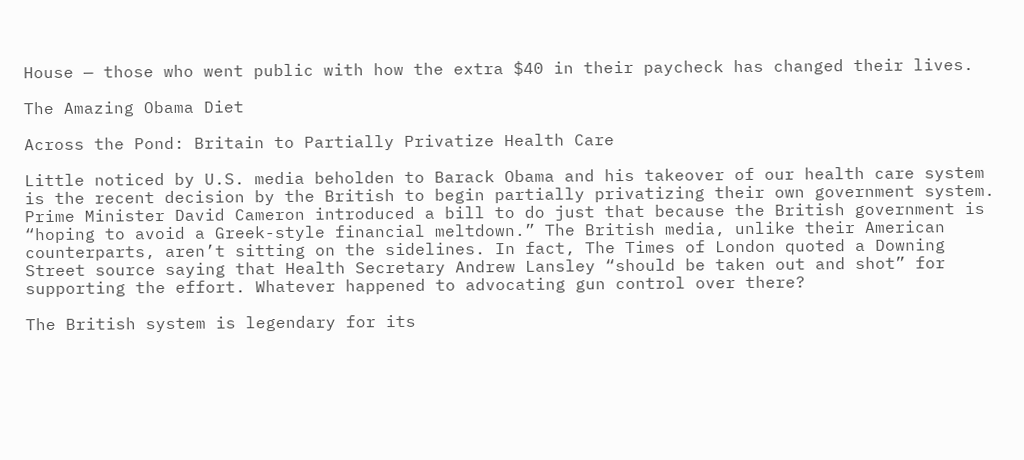House — those who went public with how the extra $40 in their paycheck has changed their lives.

The Amazing Obama Diet

Across the Pond: Britain to Partially Privatize Health Care

Little noticed by U.S. media beholden to Barack Obama and his takeover of our health care system is the recent decision by the British to begin partially privatizing their own government system. Prime Minister David Cameron introduced a bill to do just that because the British government is “hoping to avoid a Greek-style financial meltdown.” The British media, unlike their American counterparts, aren’t sitting on the sidelines. In fact, The Times of London quoted a Downing Street source saying that Health Secretary Andrew Lansley “should be taken out and shot” for supporting the effort. Whatever happened to advocating gun control over there?

The British system is legendary for its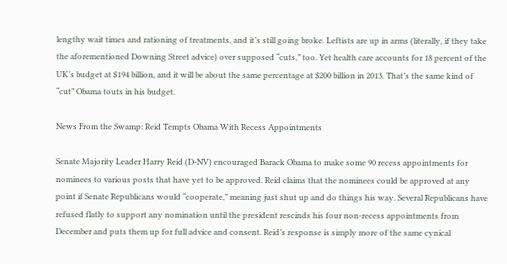lengthy wait times and rationing of treatments, and it’s still going broke. Leftists are up in arms (literally, if they take the aforementioned Downing Street advice) over supposed “cuts,” too. Yet health care accounts for 18 percent of the UK’s budget at $194 billion, and it will be about the same percentage at $200 billion in 2013. That’s the same kind of “cut” Obama touts in his budget.

News From the Swamp: Reid Tempts Obama With Recess Appointments

Senate Majority Leader Harry Reid (D-NV) encouraged Barack Obama to make some 90 recess appointments for nominees to various posts that have yet to be approved. Reid claims that the nominees could be approved at any point if Senate Republicans would “cooperate,” meaning just shut up and do things his way. Several Republicans have refused flatly to support any nomination until the president rescinds his four non-recess appointments from December and puts them up for full advice and consent. Reid’s response is simply more of the same cynical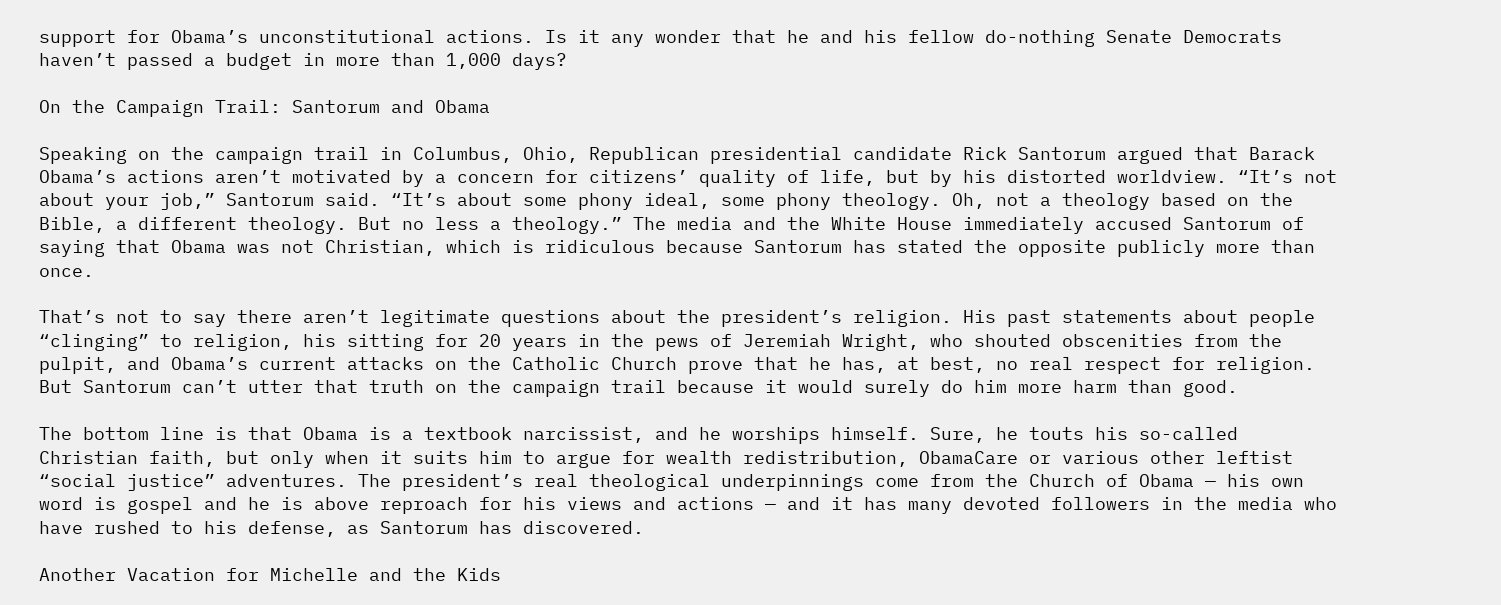support for Obama’s unconstitutional actions. Is it any wonder that he and his fellow do-nothing Senate Democrats haven’t passed a budget in more than 1,000 days?

On the Campaign Trail: Santorum and Obama

Speaking on the campaign trail in Columbus, Ohio, Republican presidential candidate Rick Santorum argued that Barack Obama’s actions aren’t motivated by a concern for citizens’ quality of life, but by his distorted worldview. “It’s not about your job,” Santorum said. “It’s about some phony ideal, some phony theology. Oh, not a theology based on the Bible, a different theology. But no less a theology.” The media and the White House immediately accused Santorum of saying that Obama was not Christian, which is ridiculous because Santorum has stated the opposite publicly more than once.

That’s not to say there aren’t legitimate questions about the president’s religion. His past statements about people “clinging” to religion, his sitting for 20 years in the pews of Jeremiah Wright, who shouted obscenities from the pulpit, and Obama’s current attacks on the Catholic Church prove that he has, at best, no real respect for religion. But Santorum can’t utter that truth on the campaign trail because it would surely do him more harm than good.

The bottom line is that Obama is a textbook narcissist, and he worships himself. Sure, he touts his so-called Christian faith, but only when it suits him to argue for wealth redistribution, ObamaCare or various other leftist “social justice” adventures. The president’s real theological underpinnings come from the Church of Obama — his own word is gospel and he is above reproach for his views and actions — and it has many devoted followers in the media who have rushed to his defense, as Santorum has discovered.

Another Vacation for Michelle and the Kids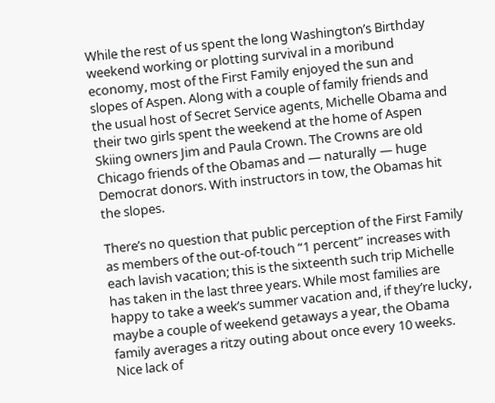While the rest of us spent the long Washington’s Birthday weekend working or plotting survival in a moribund economy, most of the First Family enjoyed the sun and slopes of Aspen. Along with a couple of family friends and the usual host of Secret Service agents, Michelle Obama and their two girls spent the weekend at the home of Aspen Skiing owners Jim and Paula Crown. The Crowns are old Chicago friends of the Obamas and — naturally — huge Democrat donors. With instructors in tow, the Obamas hit the slopes.

There’s no question that public perception of the First Family as members of the out-of-touch “1 percent” increases with each lavish vacation; this is the sixteenth such trip Michelle has taken in the last three years. While most families are happy to take a week’s summer vacation and, if they’re lucky, maybe a couple of weekend getaways a year, the Obama family averages a ritzy outing about once every 10 weeks. Nice lack of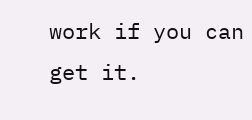work if you can get it.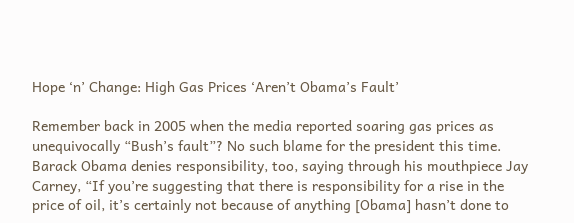Hope ‘n’ Change: High Gas Prices ‘Aren’t Obama’s Fault’

Remember back in 2005 when the media reported soaring gas prices as unequivocally “Bush’s fault”? No such blame for the president this time. Barack Obama denies responsibility, too, saying through his mouthpiece Jay Carney, “If you’re suggesting that there is responsibility for a rise in the price of oil, it’s certainly not because of anything [Obama] hasn’t done to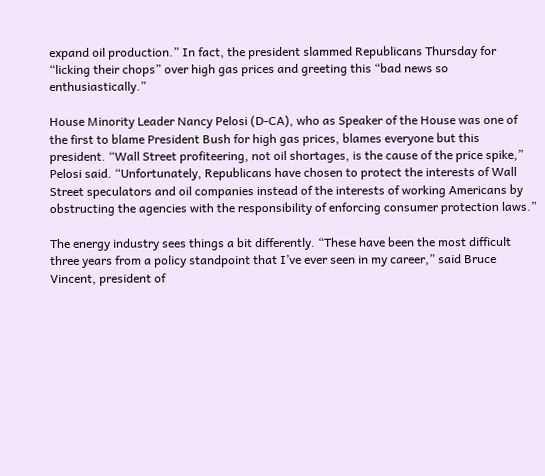expand oil production.” In fact, the president slammed Republicans Thursday for “licking their chops” over high gas prices and greeting this “bad news so enthusiastically.”

House Minority Leader Nancy Pelosi (D-CA), who as Speaker of the House was one of the first to blame President Bush for high gas prices, blames everyone but this president. “Wall Street profiteering, not oil shortages, is the cause of the price spike,” Pelosi said. “Unfortunately, Republicans have chosen to protect the interests of Wall Street speculators and oil companies instead of the interests of working Americans by obstructing the agencies with the responsibility of enforcing consumer protection laws.”

The energy industry sees things a bit differently. “These have been the most difficult three years from a policy standpoint that I’ve ever seen in my career,” said Bruce Vincent, president of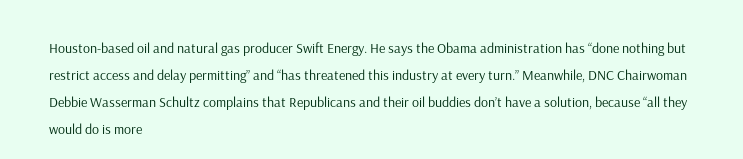Houston-based oil and natural gas producer Swift Energy. He says the Obama administration has “done nothing but restrict access and delay permitting” and “has threatened this industry at every turn.” Meanwhile, DNC Chairwoman Debbie Wasserman Schultz complains that Republicans and their oil buddies don’t have a solution, because “all they would do is more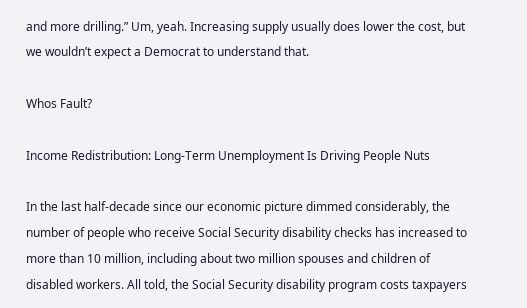and more drilling.” Um, yeah. Increasing supply usually does lower the cost, but we wouldn’t expect a Democrat to understand that.

Whos Fault?

Income Redistribution: Long-Term Unemployment Is Driving People Nuts

In the last half-decade since our economic picture dimmed considerably, the number of people who receive Social Security disability checks has increased to more than 10 million, including about two million spouses and children of disabled workers. All told, the Social Security disability program costs taxpayers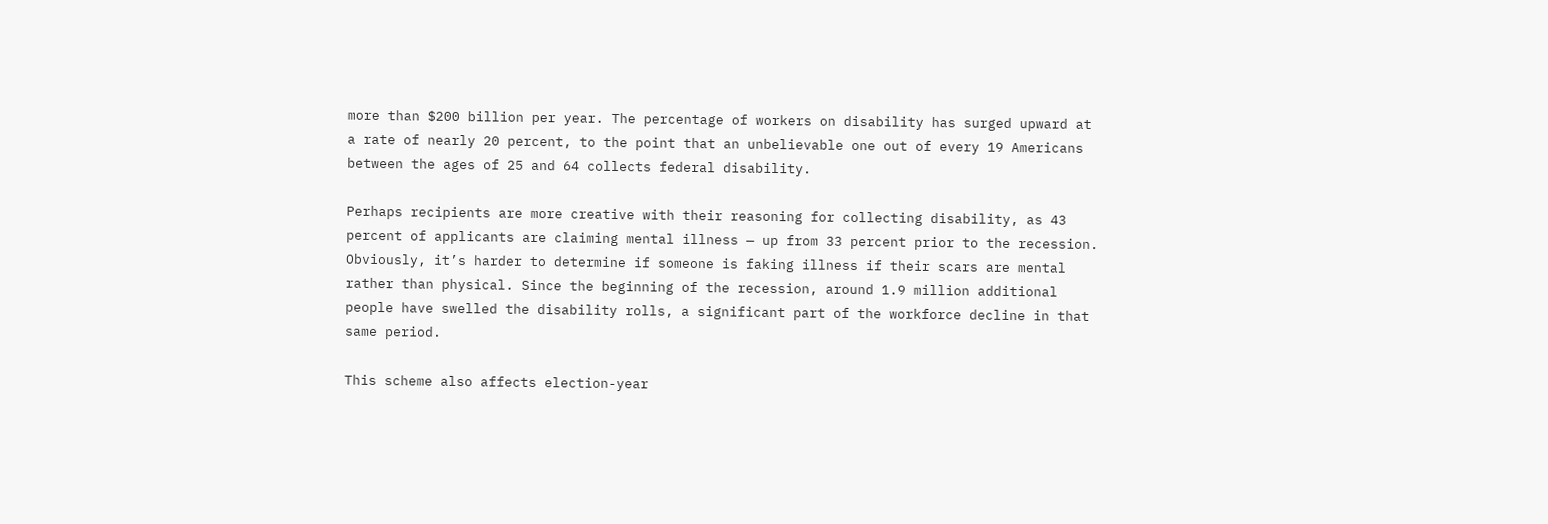more than $200 billion per year. The percentage of workers on disability has surged upward at a rate of nearly 20 percent, to the point that an unbelievable one out of every 19 Americans between the ages of 25 and 64 collects federal disability.

Perhaps recipients are more creative with their reasoning for collecting disability, as 43 percent of applicants are claiming mental illness — up from 33 percent prior to the recession. Obviously, it’s harder to determine if someone is faking illness if their scars are mental rather than physical. Since the beginning of the recession, around 1.9 million additional people have swelled the disability rolls, a significant part of the workforce decline in that same period.

This scheme also affects election-year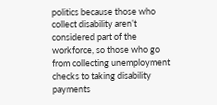politics because those who collect disability aren’t considered part of the workforce, so those who go from collecting unemployment checks to taking disability payments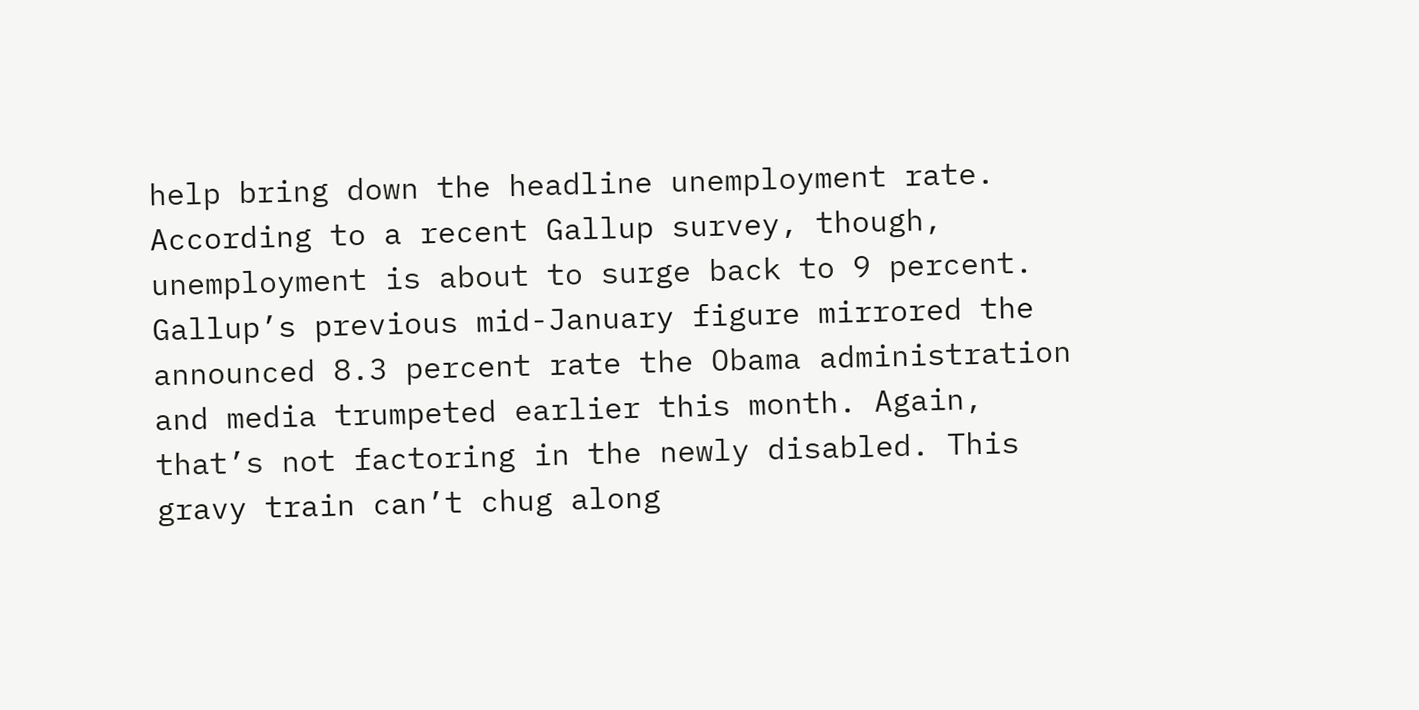help bring down the headline unemployment rate. According to a recent Gallup survey, though, unemployment is about to surge back to 9 percent. Gallup’s previous mid-January figure mirrored the announced 8.3 percent rate the Obama administration and media trumpeted earlier this month. Again, that’s not factoring in the newly disabled. This gravy train can’t chug along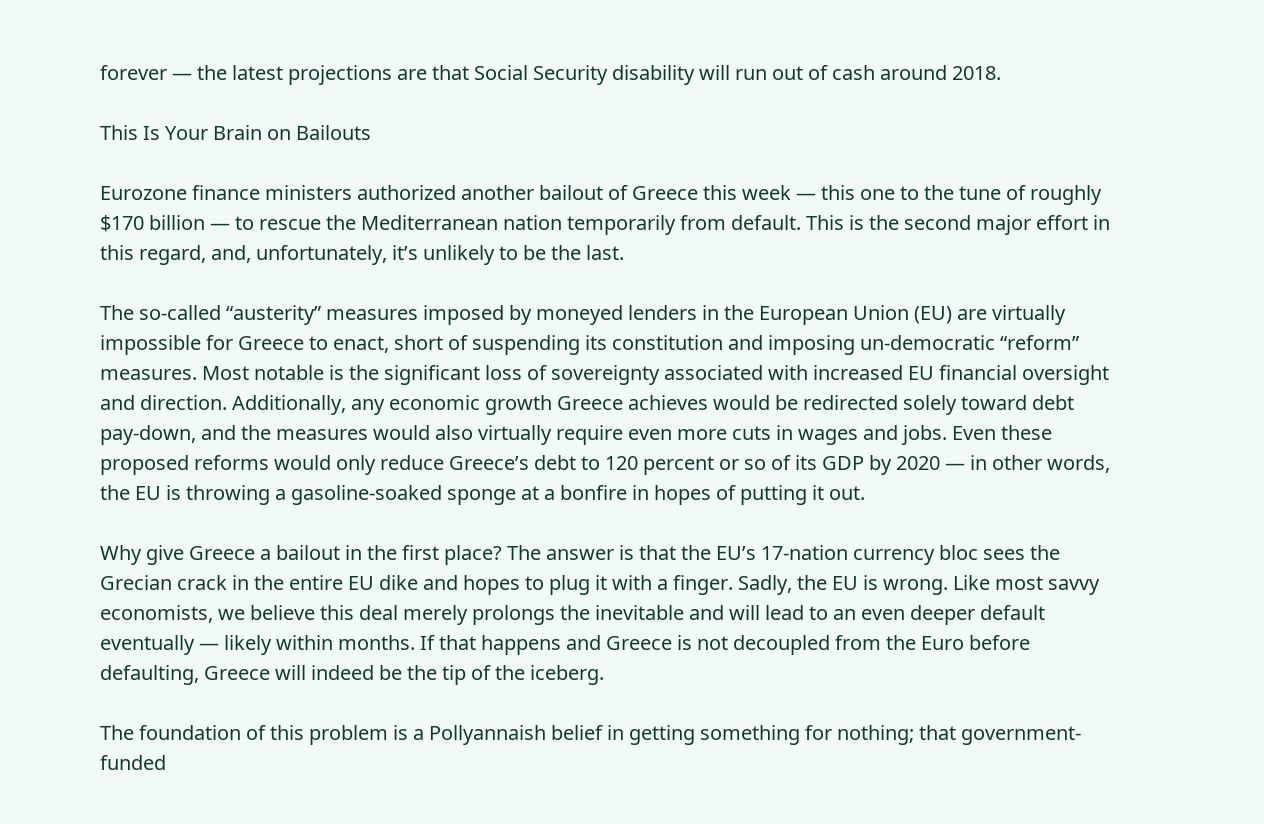forever — the latest projections are that Social Security disability will run out of cash around 2018.

This Is Your Brain on Bailouts

Eurozone finance ministers authorized another bailout of Greece this week — this one to the tune of roughly $170 billion — to rescue the Mediterranean nation temporarily from default. This is the second major effort in this regard, and, unfortunately, it’s unlikely to be the last.

The so-called “austerity” measures imposed by moneyed lenders in the European Union (EU) are virtually impossible for Greece to enact, short of suspending its constitution and imposing un-democratic “reform” measures. Most notable is the significant loss of sovereignty associated with increased EU financial oversight and direction. Additionally, any economic growth Greece achieves would be redirected solely toward debt pay-down, and the measures would also virtually require even more cuts in wages and jobs. Even these proposed reforms would only reduce Greece’s debt to 120 percent or so of its GDP by 2020 — in other words, the EU is throwing a gasoline-soaked sponge at a bonfire in hopes of putting it out.

Why give Greece a bailout in the first place? The answer is that the EU’s 17-nation currency bloc sees the Grecian crack in the entire EU dike and hopes to plug it with a finger. Sadly, the EU is wrong. Like most savvy economists, we believe this deal merely prolongs the inevitable and will lead to an even deeper default eventually — likely within months. If that happens and Greece is not decoupled from the Euro before defaulting, Greece will indeed be the tip of the iceberg.

The foundation of this problem is a Pollyannaish belief in getting something for nothing; that government-funded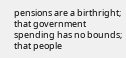pensions are a birthright; that government spending has no bounds; that people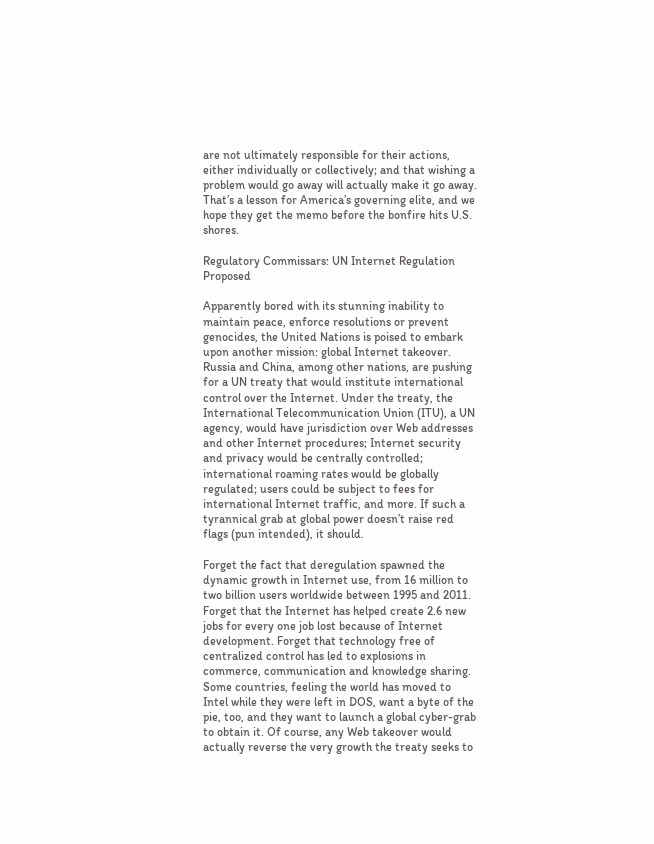are not ultimately responsible for their actions, either individually or collectively; and that wishing a problem would go away will actually make it go away. That’s a lesson for America’s governing elite, and we hope they get the memo before the bonfire hits U.S. shores.

Regulatory Commissars: UN Internet Regulation Proposed

Apparently bored with its stunning inability to maintain peace, enforce resolutions or prevent genocides, the United Nations is poised to embark upon another mission: global Internet takeover. Russia and China, among other nations, are pushing for a UN treaty that would institute international control over the Internet. Under the treaty, the International Telecommunication Union (ITU), a UN agency, would have jurisdiction over Web addresses and other Internet procedures; Internet security and privacy would be centrally controlled; international roaming rates would be globally regulated; users could be subject to fees for international Internet traffic, and more. If such a tyrannical grab at global power doesn’t raise red flags (pun intended), it should.

Forget the fact that deregulation spawned the dynamic growth in Internet use, from 16 million to two billion users worldwide between 1995 and 2011. Forget that the Internet has helped create 2.6 new jobs for every one job lost because of Internet development. Forget that technology free of centralized control has led to explosions in commerce, communication and knowledge sharing. Some countries, feeling the world has moved to Intel while they were left in DOS, want a byte of the pie, too, and they want to launch a global cyber-grab to obtain it. Of course, any Web takeover would actually reverse the very growth the treaty seeks to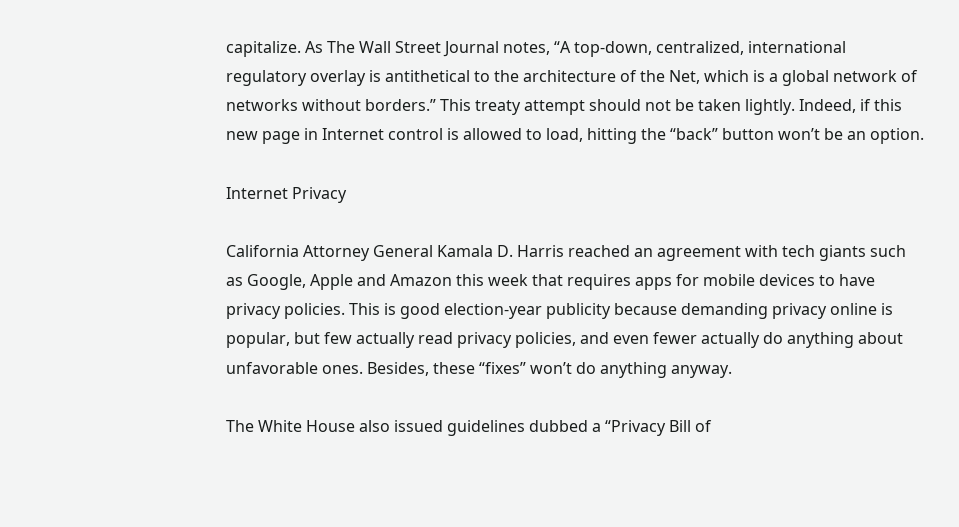capitalize. As The Wall Street Journal notes, “A top-down, centralized, international regulatory overlay is antithetical to the architecture of the Net, which is a global network of networks without borders.” This treaty attempt should not be taken lightly. Indeed, if this new page in Internet control is allowed to load, hitting the “back” button won’t be an option.

Internet Privacy

California Attorney General Kamala D. Harris reached an agreement with tech giants such as Google, Apple and Amazon this week that requires apps for mobile devices to have privacy policies. This is good election-year publicity because demanding privacy online is popular, but few actually read privacy policies, and even fewer actually do anything about unfavorable ones. Besides, these “fixes” won’t do anything anyway.

The White House also issued guidelines dubbed a “Privacy Bill of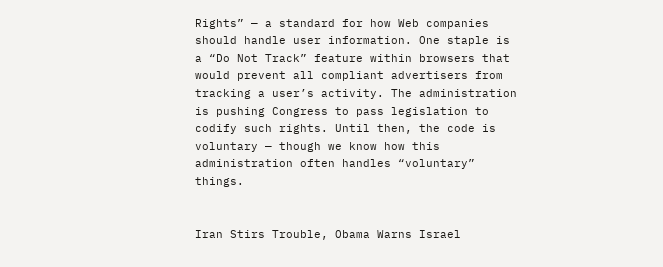Rights” — a standard for how Web companies should handle user information. One staple is a “Do Not Track” feature within browsers that would prevent all compliant advertisers from tracking a user’s activity. The administration is pushing Congress to pass legislation to codify such rights. Until then, the code is voluntary — though we know how this administration often handles “voluntary” things.


Iran Stirs Trouble, Obama Warns Israel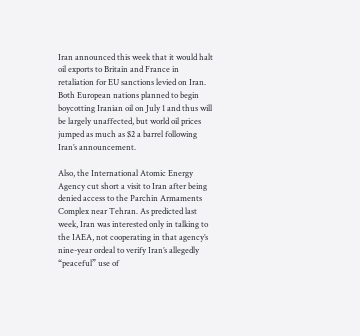Iran announced this week that it would halt oil exports to Britain and France in retaliation for EU sanctions levied on Iran. Both European nations planned to begin boycotting Iranian oil on July 1 and thus will be largely unaffected, but world oil prices jumped as much as $2 a barrel following Iran’s announcement.

Also, the International Atomic Energy Agency cut short a visit to Iran after being denied access to the Parchin Armaments Complex near Tehran. As predicted last week, Iran was interested only in talking to the IAEA, not cooperating in that agency’s nine-year ordeal to verify Iran’s allegedly “peaceful” use of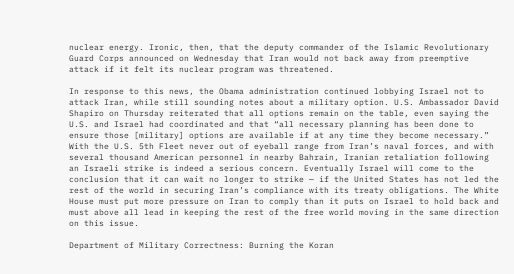nuclear energy. Ironic, then, that the deputy commander of the Islamic Revolutionary Guard Corps announced on Wednesday that Iran would not back away from preemptive attack if it felt its nuclear program was threatened.

In response to this news, the Obama administration continued lobbying Israel not to attack Iran, while still sounding notes about a military option. U.S. Ambassador David Shapiro on Thursday reiterated that all options remain on the table, even saying the U.S. and Israel had coordinated and that “all necessary planning has been done to ensure those [military] options are available if at any time they become necessary.” With the U.S. 5th Fleet never out of eyeball range from Iran’s naval forces, and with several thousand American personnel in nearby Bahrain, Iranian retaliation following an Israeli strike is indeed a serious concern. Eventually Israel will come to the conclusion that it can wait no longer to strike — if the United States has not led the rest of the world in securing Iran’s compliance with its treaty obligations. The White House must put more pressure on Iran to comply than it puts on Israel to hold back and must above all lead in keeping the rest of the free world moving in the same direction on this issue.

Department of Military Correctness: Burning the Koran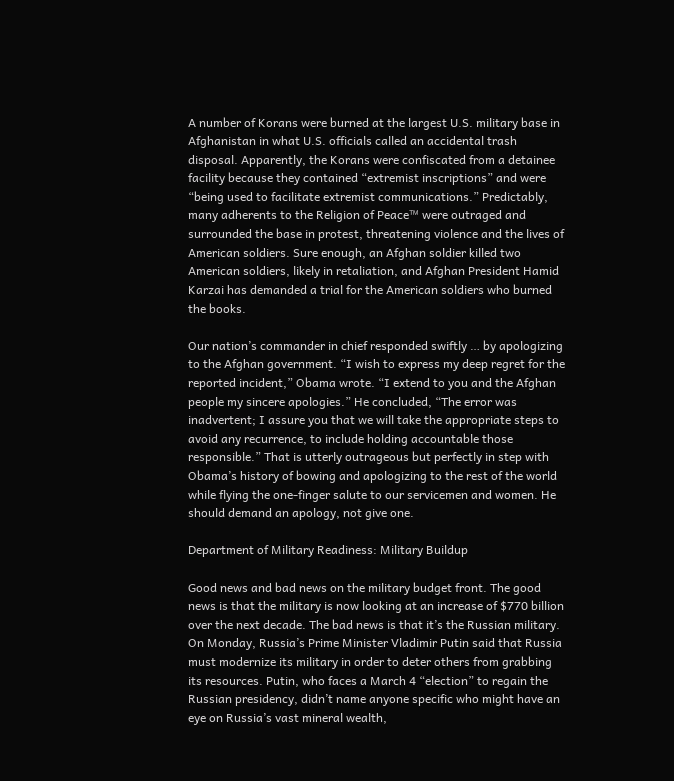A number of Korans were burned at the largest U.S. military base in Afghanistan in what U.S. officials called an accidental trash disposal. Apparently, the Korans were confiscated from a detainee facility because they contained “extremist inscriptions” and were “being used to facilitate extremist communications.” Predictably, many adherents to the Religion of Peace™ were outraged and surrounded the base in protest, threatening violence and the lives of American soldiers. Sure enough, an Afghan soldier killed two American soldiers, likely in retaliation, and Afghan President Hamid Karzai has demanded a trial for the American soldiers who burned the books.

Our nation’s commander in chief responded swiftly … by apologizing to the Afghan government. “I wish to express my deep regret for the reported incident,” Obama wrote. “I extend to you and the Afghan people my sincere apologies.” He concluded, “The error was inadvertent; I assure you that we will take the appropriate steps to avoid any recurrence, to include holding accountable those responsible.” That is utterly outrageous but perfectly in step with Obama’s history of bowing and apologizing to the rest of the world while flying the one-finger salute to our servicemen and women. He should demand an apology, not give one.

Department of Military Readiness: Military Buildup

Good news and bad news on the military budget front. The good news is that the military is now looking at an increase of $770 billion over the next decade. The bad news is that it’s the Russian military. On Monday, Russia’s Prime Minister Vladimir Putin said that Russia must modernize its military in order to deter others from grabbing its resources. Putin, who faces a March 4 “election” to regain the Russian presidency, didn’t name anyone specific who might have an eye on Russia’s vast mineral wealth,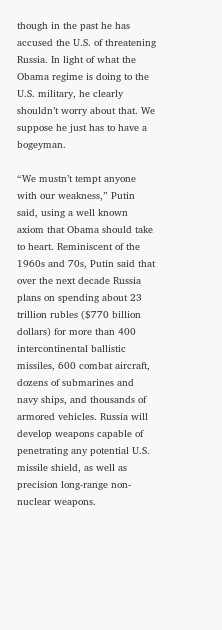though in the past he has accused the U.S. of threatening Russia. In light of what the Obama regime is doing to the U.S. military, he clearly shouldn’t worry about that. We suppose he just has to have a bogeyman.

“We mustn’t tempt anyone with our weakness,” Putin said, using a well known axiom that Obama should take to heart. Reminiscent of the 1960s and 70s, Putin said that over the next decade Russia plans on spending about 23 trillion rubles ($770 billion dollars) for more than 400 intercontinental ballistic missiles, 600 combat aircraft, dozens of submarines and navy ships, and thousands of armored vehicles. Russia will develop weapons capable of penetrating any potential U.S. missile shield, as well as precision long-range non-nuclear weapons.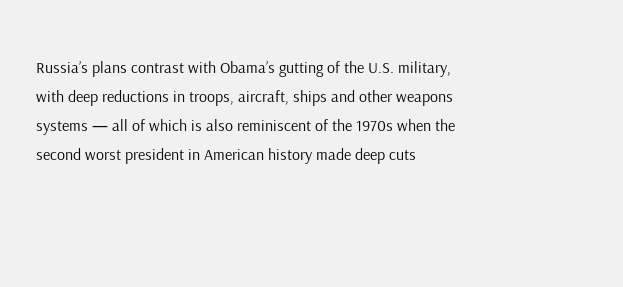Russia’s plans contrast with Obama’s gutting of the U.S. military, with deep reductions in troops, aircraft, ships and other weapons systems — all of which is also reminiscent of the 1970s when the second worst president in American history made deep cuts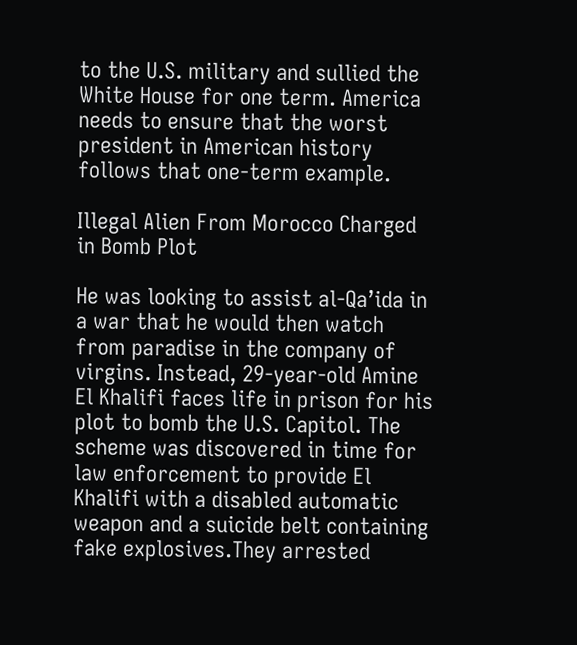to the U.S. military and sullied the White House for one term. America needs to ensure that the worst president in American history follows that one-term example.

Illegal Alien From Morocco Charged in Bomb Plot

He was looking to assist al-Qa’ida in a war that he would then watch from paradise in the company of virgins. Instead, 29-year-old Amine El Khalifi faces life in prison for his plot to bomb the U.S. Capitol. The scheme was discovered in time for law enforcement to provide El Khalifi with a disabled automatic weapon and a suicide belt containing fake explosives.They arrested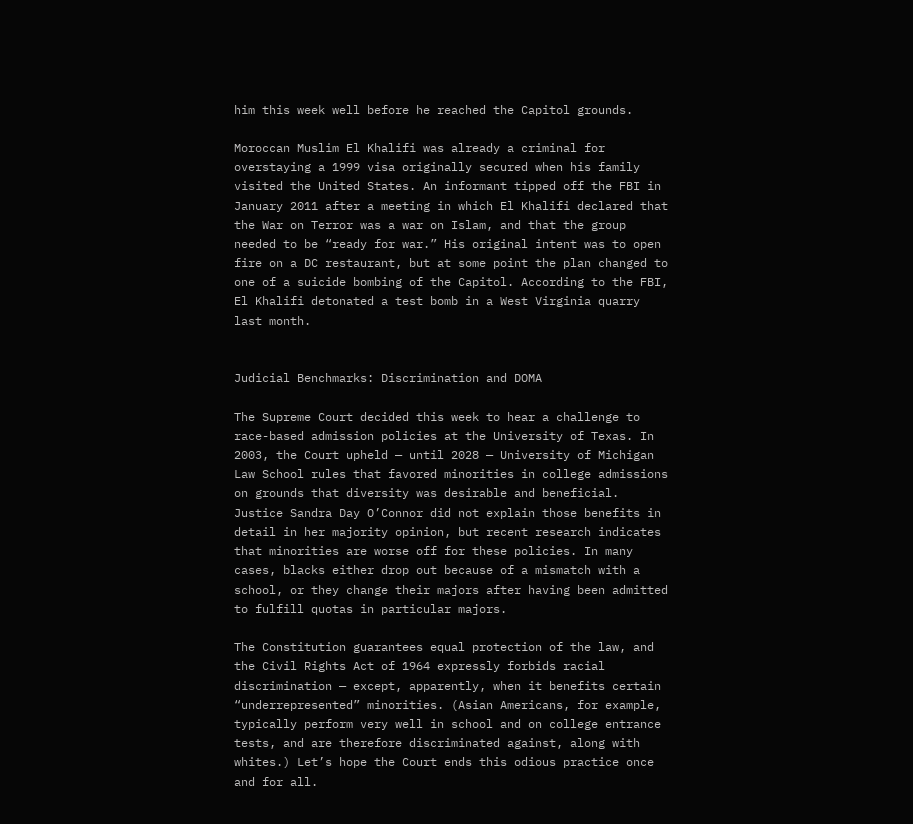him this week well before he reached the Capitol grounds.

Moroccan Muslim El Khalifi was already a criminal for overstaying a 1999 visa originally secured when his family visited the United States. An informant tipped off the FBI in January 2011 after a meeting in which El Khalifi declared that the War on Terror was a war on Islam, and that the group needed to be “ready for war.” His original intent was to open fire on a DC restaurant, but at some point the plan changed to one of a suicide bombing of the Capitol. According to the FBI, El Khalifi detonated a test bomb in a West Virginia quarry last month.


Judicial Benchmarks: Discrimination and DOMA

The Supreme Court decided this week to hear a challenge to race-based admission policies at the University of Texas. In 2003, the Court upheld — until 2028 — University of Michigan Law School rules that favored minorities in college admissions on grounds that diversity was desirable and beneficial. Justice Sandra Day O’Connor did not explain those benefits in detail in her majority opinion, but recent research indicates that minorities are worse off for these policies. In many cases, blacks either drop out because of a mismatch with a school, or they change their majors after having been admitted to fulfill quotas in particular majors.

The Constitution guarantees equal protection of the law, and the Civil Rights Act of 1964 expressly forbids racial discrimination — except, apparently, when it benefits certain “underrepresented” minorities. (Asian Americans, for example, typically perform very well in school and on college entrance tests, and are therefore discriminated against, along with whites.) Let’s hope the Court ends this odious practice once and for all.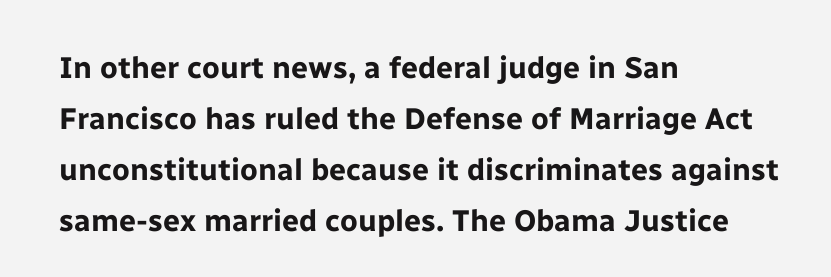In other court news, a federal judge in San Francisco has ruled the Defense of Marriage Act unconstitutional because it discriminates against same-sex married couples. The Obama Justice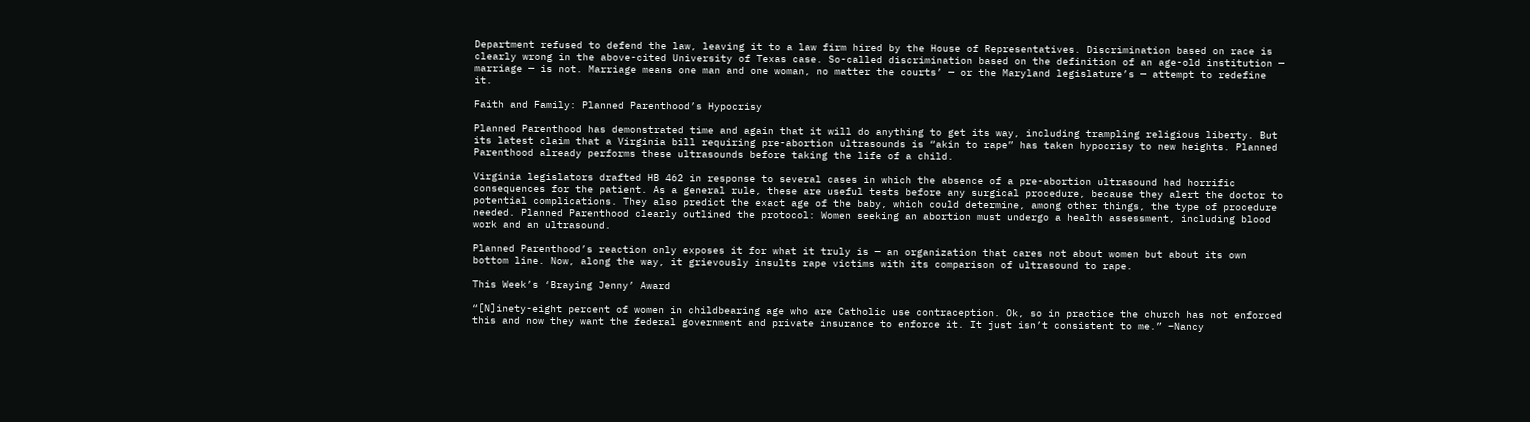Department refused to defend the law, leaving it to a law firm hired by the House of Representatives. Discrimination based on race is clearly wrong in the above-cited University of Texas case. So-called discrimination based on the definition of an age-old institution — marriage — is not. Marriage means one man and one woman, no matter the courts’ — or the Maryland legislature’s — attempt to redefine it.

Faith and Family: Planned Parenthood’s Hypocrisy

Planned Parenthood has demonstrated time and again that it will do anything to get its way, including trampling religious liberty. But its latest claim that a Virginia bill requiring pre-abortion ultrasounds is “akin to rape” has taken hypocrisy to new heights. Planned Parenthood already performs these ultrasounds before taking the life of a child.

Virginia legislators drafted HB 462 in response to several cases in which the absence of a pre-abortion ultrasound had horrific consequences for the patient. As a general rule, these are useful tests before any surgical procedure, because they alert the doctor to potential complications. They also predict the exact age of the baby, which could determine, among other things, the type of procedure needed. Planned Parenthood clearly outlined the protocol: Women seeking an abortion must undergo a health assessment, including blood work and an ultrasound.

Planned Parenthood’s reaction only exposes it for what it truly is — an organization that cares not about women but about its own bottom line. Now, along the way, it grievously insults rape victims with its comparison of ultrasound to rape.

This Week’s ‘Braying Jenny’ Award

“[N]inety-eight percent of women in childbearing age who are Catholic use contraception. Ok, so in practice the church has not enforced this and now they want the federal government and private insurance to enforce it. It just isn’t consistent to me.” –Nancy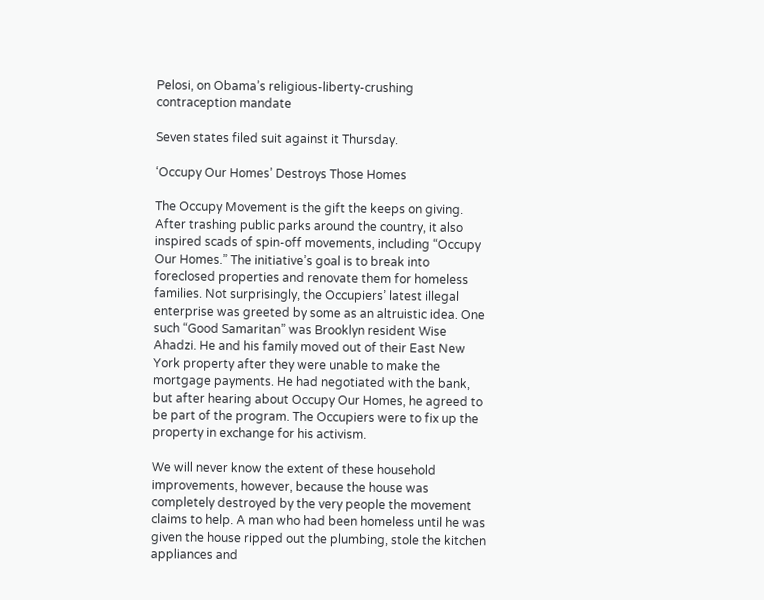Pelosi, on Obama’s religious-liberty-crushing contraception mandate

Seven states filed suit against it Thursday.

‘Occupy Our Homes’ Destroys Those Homes

The Occupy Movement is the gift the keeps on giving. After trashing public parks around the country, it also inspired scads of spin-off movements, including “Occupy Our Homes.” The initiative’s goal is to break into foreclosed properties and renovate them for homeless families. Not surprisingly, the Occupiers’ latest illegal enterprise was greeted by some as an altruistic idea. One such “Good Samaritan” was Brooklyn resident Wise Ahadzi. He and his family moved out of their East New York property after they were unable to make the mortgage payments. He had negotiated with the bank, but after hearing about Occupy Our Homes, he agreed to be part of the program. The Occupiers were to fix up the property in exchange for his activism.

We will never know the extent of these household improvements, however, because the house was completely destroyed by the very people the movement claims to help. A man who had been homeless until he was given the house ripped out the plumbing, stole the kitchen appliances and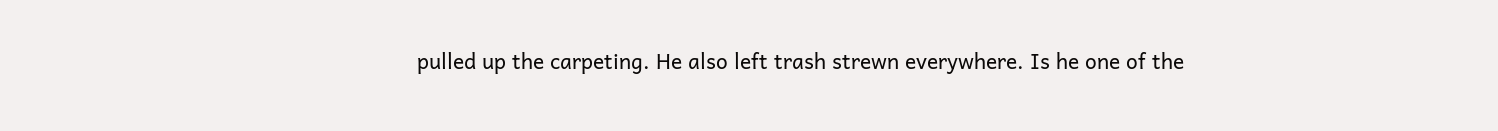pulled up the carpeting. He also left trash strewn everywhere. Is he one of the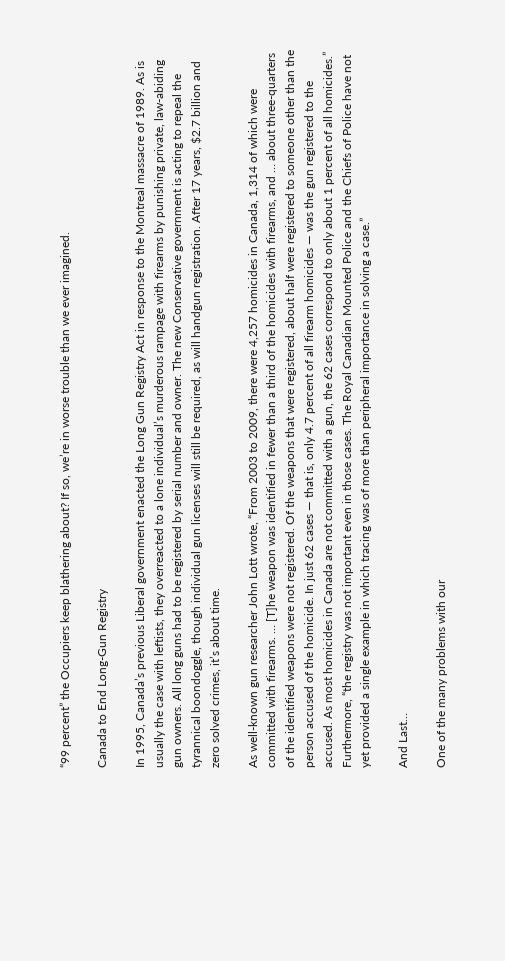“99 percent” the Occupiers keep blathering about? If so, we’re in worse trouble than we ever imagined.

Canada to End Long-Gun Registry

In 1995, Canada’s previous Liberal government enacted the Long Gun Registry Act in response to the Montreal massacre of 1989. As is usually the case with leftists, they overreacted to a lone individual’s murderous rampage with firearms by punishing private, law-abiding gun owners. All long guns had to be registered by serial number and owner. The new Conservative government is acting to repeal the tyrannical boondoggle, though individual gun licenses will still be required, as will handgun registration. After 17 years, $2.7 billion and zero solved crimes, it’s about time.

As well-known gun researcher John Lott wrote, “From 2003 to 2009, there were 4,257 homicides in Canada, 1,314 of which were committed with firearms. … [T]he weapon was identified in fewer than a third of the homicides with firearms, and … about three-quarters of the identified weapons were not registered. Of the weapons that were registered, about half were registered to someone other than the person accused of the homicide. In just 62 cases — that is, only 4.7 percent of all firearm homicides — was the gun registered to the accused. As most homicides in Canada are not committed with a gun, the 62 cases correspond to only about 1 percent of all homicides.” Furthermore, “the registry was not important even in those cases. The Royal Canadian Mounted Police and the Chiefs of Police have not yet provided a single example in which tracing was of more than peripheral importance in solving a case.”

And Last…

One of the many problems with our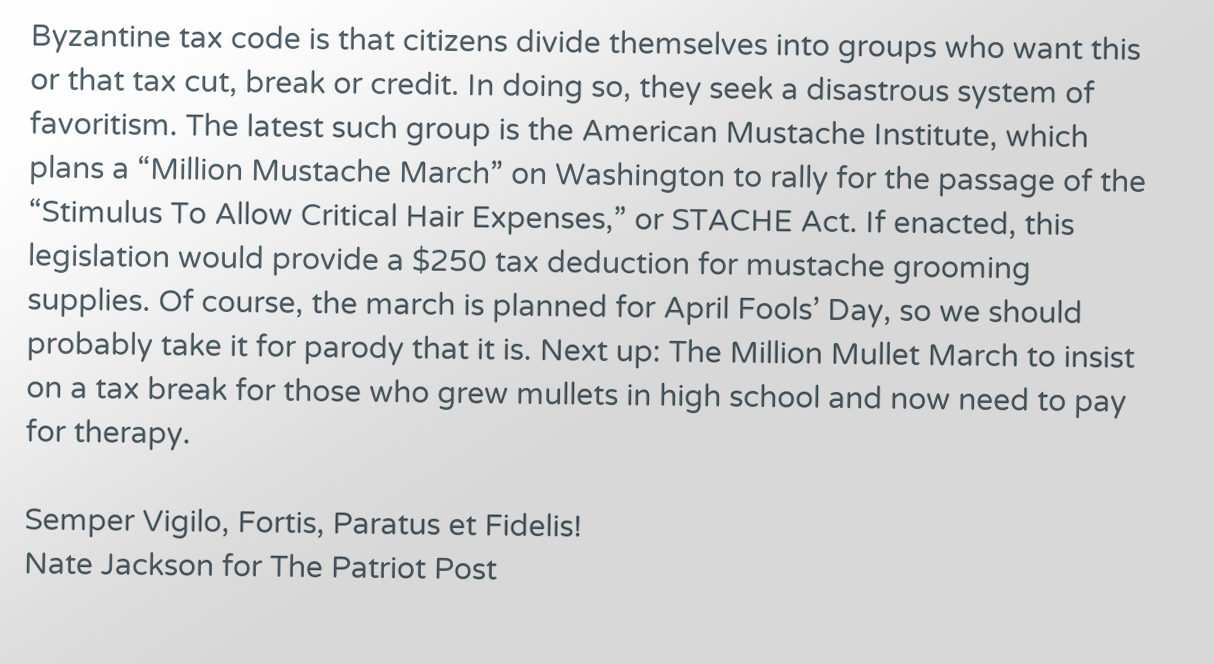Byzantine tax code is that citizens divide themselves into groups who want this or that tax cut, break or credit. In doing so, they seek a disastrous system of favoritism. The latest such group is the American Mustache Institute, which plans a “Million Mustache March” on Washington to rally for the passage of the “Stimulus To Allow Critical Hair Expenses,” or STACHE Act. If enacted, this legislation would provide a $250 tax deduction for mustache grooming supplies. Of course, the march is planned for April Fools’ Day, so we should probably take it for parody that it is. Next up: The Million Mullet March to insist on a tax break for those who grew mullets in high school and now need to pay for therapy.

Semper Vigilo, Fortis, Paratus et Fidelis!
Nate Jackson for The Patriot Post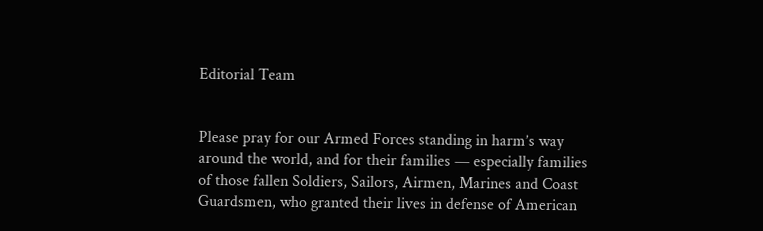Editorial Team


Please pray for our Armed Forces standing in harm’s way around the world, and for their families — especially families of those fallen Soldiers, Sailors, Airmen, Marines and Coast Guardsmen, who granted their lives in defense of American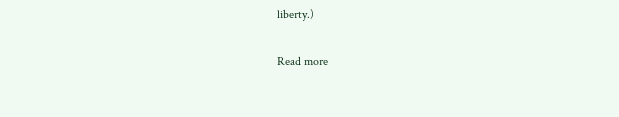liberty.)

Read more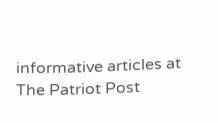informative articles at The Patriot Post